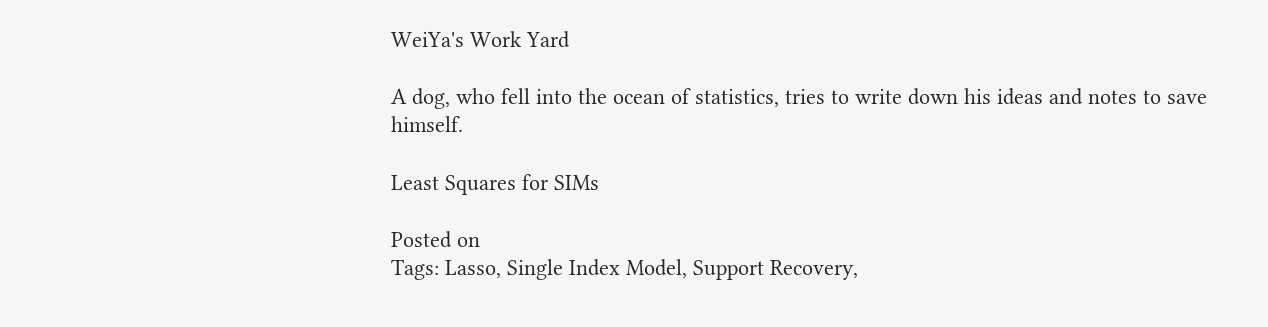WeiYa's Work Yard

A dog, who fell into the ocean of statistics, tries to write down his ideas and notes to save himself.

Least Squares for SIMs

Posted on
Tags: Lasso, Single Index Model, Support Recovery,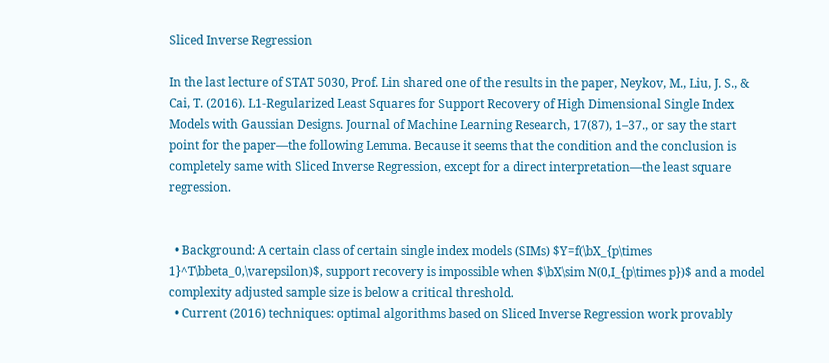Sliced Inverse Regression

In the last lecture of STAT 5030, Prof. Lin shared one of the results in the paper, Neykov, M., Liu, J. S., & Cai, T. (2016). L1-Regularized Least Squares for Support Recovery of High Dimensional Single Index Models with Gaussian Designs. Journal of Machine Learning Research, 17(87), 1–37., or say the start point for the paper—the following Lemma. Because it seems that the condition and the conclusion is completely same with Sliced Inverse Regression, except for a direct interpretation—the least square regression.


  • Background: A certain class of certain single index models (SIMs) $Y=f(\bX_{p\times 1}^T\bbeta_0,\varepsilon)$, support recovery is impossible when $\bX\sim N(0,I_{p\times p})$ and a model complexity adjusted sample size is below a critical threshold.
  • Current (2016) techniques: optimal algorithms based on Sliced Inverse Regression work provably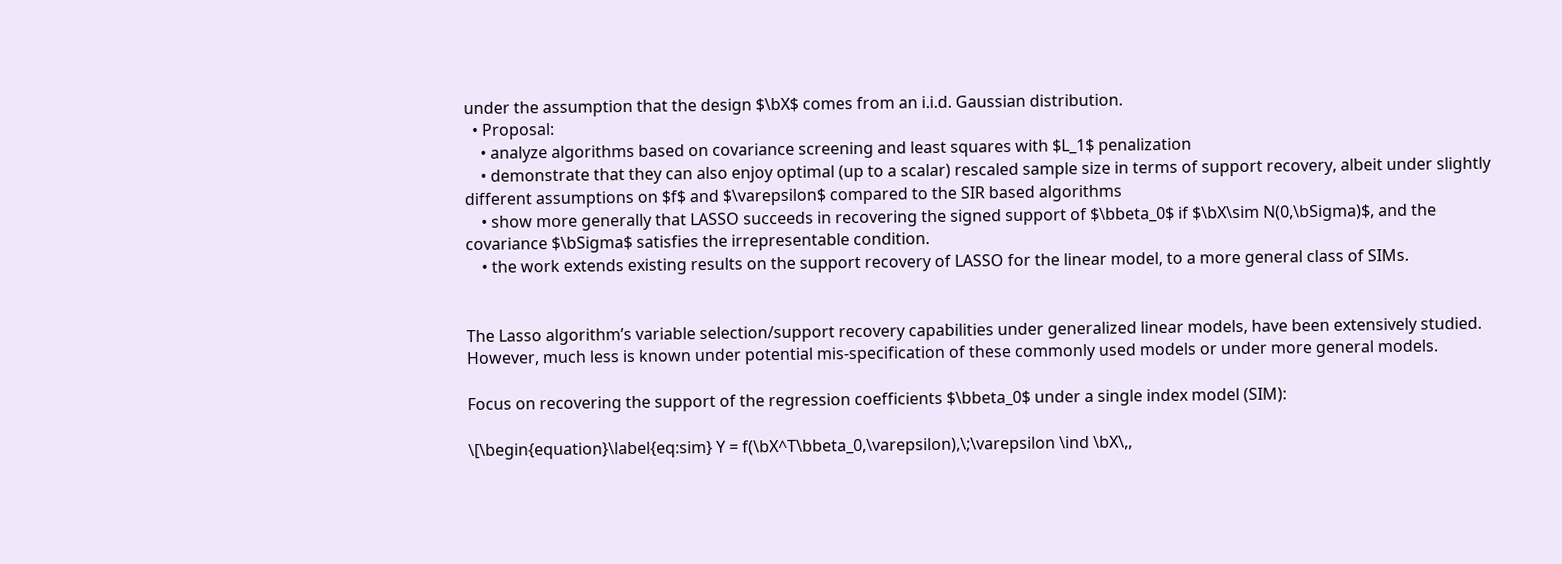under the assumption that the design $\bX$ comes from an i.i.d. Gaussian distribution.
  • Proposal:
    • analyze algorithms based on covariance screening and least squares with $L_1$ penalization
    • demonstrate that they can also enjoy optimal (up to a scalar) rescaled sample size in terms of support recovery, albeit under slightly different assumptions on $f$ and $\varepsilon$ compared to the SIR based algorithms
    • show more generally that LASSO succeeds in recovering the signed support of $\bbeta_0$ if $\bX\sim N(0,\bSigma)$, and the covariance $\bSigma$ satisfies the irrepresentable condition.
    • the work extends existing results on the support recovery of LASSO for the linear model, to a more general class of SIMs.


The Lasso algorithm’s variable selection/support recovery capabilities under generalized linear models, have been extensively studied. However, much less is known under potential mis-specification of these commonly used models or under more general models.

Focus on recovering the support of the regression coefficients $\bbeta_0$ under a single index model (SIM):

\[\begin{equation}\label{eq:sim} Y = f(\bX^T\bbeta_0,\varepsilon),\;\varepsilon \ind \bX\,,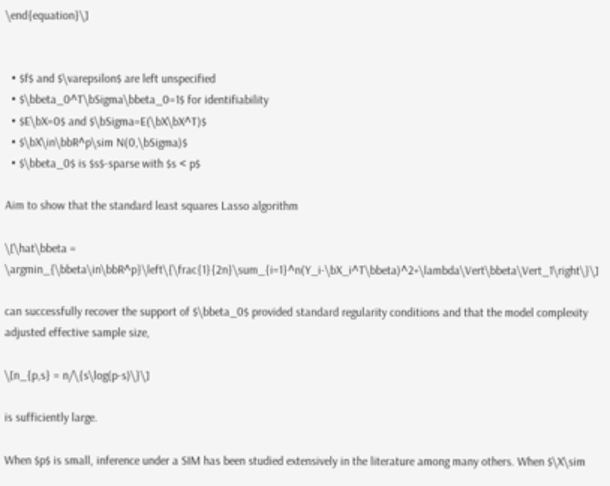\end{equation}\]


  • $f$ and $\varepsilon$ are left unspecified
  • $\bbeta_0^T\bSigma\bbeta_0=1$ for identifiability
  • $E\bX=0$ and $\bSigma=E(\bX\bX^T)$
  • $\bX\in\bbR^p\sim N(0,\bSigma)$
  • $\bbeta_0$ is $s$-sparse with $s < p$

Aim to show that the standard least squares Lasso algorithm

\[\hat\bbeta = \argmin_{\bbeta\in\bbR^p}\left\{\frac{1}{2n}\sum_{i=1}^n(Y_i-\bX_i^T\bbeta)^2+\lambda\Vert\bbeta\Vert_1\right\}\]

can successfully recover the support of $\bbeta_0$ provided standard regularity conditions and that the model complexity adjusted effective sample size,

\[n_{p,s} = n/\{s\log(p-s)\}\]

is sufficiently large.

When $p$ is small, inference under a SIM has been studied extensively in the literature among many others. When $\X\sim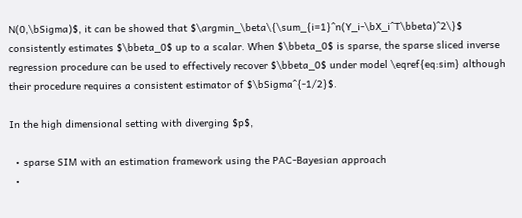N(0,\bSigma)$, it can be showed that $\argmin_\beta\{\sum_{i=1}^n(Y_i-\bX_i^T\bbeta)^2\}$ consistently estimates $\bbeta_0$ up to a scalar. When $\bbeta_0$ is sparse, the sparse sliced inverse regression procedure can be used to effectively recover $\bbeta_0$ under model \eqref{eq:sim} although their procedure requires a consistent estimator of $\bSigma^{-1/2}$.

In the high dimensional setting with diverging $p$,

  • sparse SIM with an estimation framework using the PAC-Bayesian approach
  •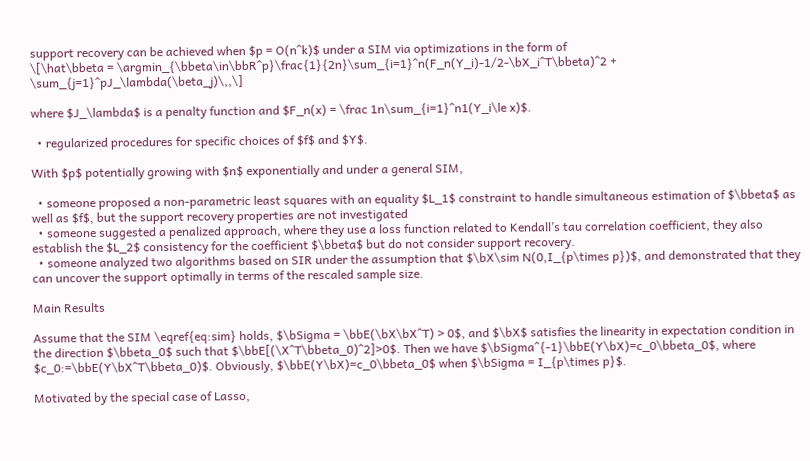support recovery can be achieved when $p = O(n^k)$ under a SIM via optimizations in the form of
\[\hat\bbeta = \argmin_{\bbeta\in\bbR^p}\frac{1}{2n}\sum_{i=1}^n(F_n(Y_i)-1/2-\bX_i^T\bbeta)^2 + \sum_{j=1}^pJ_\lambda(\beta_j)\,,\]

where $J_\lambda$ is a penalty function and $F_n(x) = \frac 1n\sum_{i=1}^n1(Y_i\le x)$.

  • regularized procedures for specific choices of $f$ and $Y$.

With $p$ potentially growing with $n$ exponentially and under a general SIM,

  • someone proposed a non-parametric least squares with an equality $L_1$ constraint to handle simultaneous estimation of $\bbeta$ as well as $f$, but the support recovery properties are not investigated
  • someone suggested a penalized approach, where they use a loss function related to Kendall’s tau correlation coefficient, they also establish the $L_2$ consistency for the coefficient $\bbeta$ but do not consider support recovery.
  • someone analyzed two algorithms based on SIR under the assumption that $\bX\sim N(0,I_{p\times p})$, and demonstrated that they can uncover the support optimally in terms of the rescaled sample size.

Main Results

Assume that the SIM \eqref{eq:sim} holds, $\bSigma = \bbE(\bX\bX^T) > 0$, and $\bX$ satisfies the linearity in expectation condition in the direction $\bbeta_0$ such that $\bbE[(\X^T\bbeta_0)^2]>0$. Then we have $\bSigma^{-1}\bbE(Y\bX)=c_0\bbeta_0$, where $c_0:=\bbE(Y\bX^T\bbeta_0)$. Obviously, $\bbE(Y\bX)=c_0\bbeta_0$ when $\bSigma = I_{p\times p}$.

Motivated by the special case of Lasso,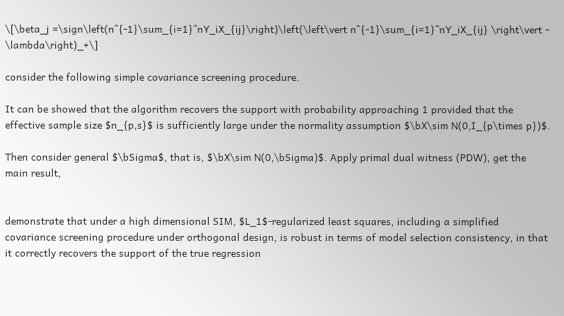\[\beta_j =\sign\left(n^{-1}\sum_{i=1}^nY_iX_{ij}\right)\left(\left\vert n^{-1}\sum_{i=1}^nY_iX_{ij} \right\vert - \lambda\right)_+\]

consider the following simple covariance screening procedure.

It can be showed that the algorithm recovers the support with probability approaching 1 provided that the effective sample size $n_{p,s}$ is sufficiently large under the normality assumption $\bX\sim N(0,I_{p\times p})$.

Then consider general $\bSigma$, that is, $\bX\sim N(0,\bSigma)$. Apply primal dual witness (PDW), get the main result,


demonstrate that under a high dimensional SIM, $L_1$-regularized least squares, including a simplified covariance screening procedure under orthogonal design, is robust in terms of model selection consistency, in that it correctly recovers the support of the true regression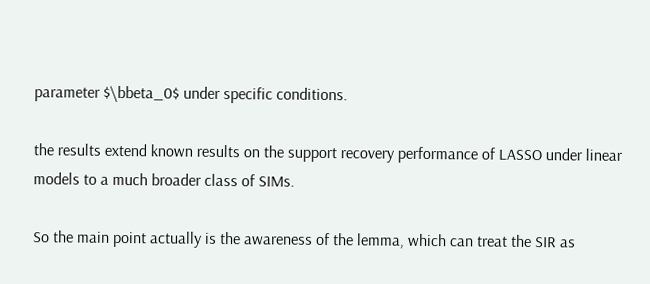parameter $\bbeta_0$ under specific conditions.

the results extend known results on the support recovery performance of LASSO under linear models to a much broader class of SIMs.

So the main point actually is the awareness of the lemma, which can treat the SIR as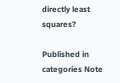directly least squares?

Published in categories Note